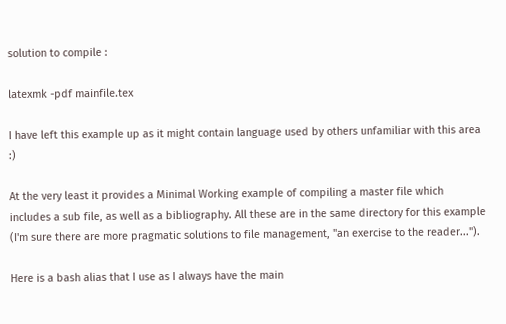solution to compile :

latexmk -pdf mainfile.tex

I have left this example up as it might contain language used by others unfamiliar with this area :)

At the very least it provides a Minimal Working example of compiling a master file which includes a sub file, as well as a bibliography. All these are in the same directory for this example (I'm sure there are more pragmatic solutions to file management, "an exercise to the reader...").

Here is a bash alias that I use as I always have the main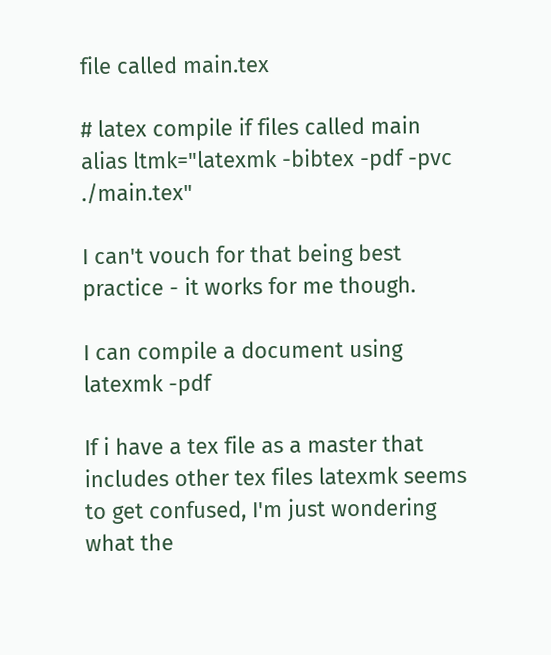file called main.tex

# latex compile if files called main
alias ltmk="latexmk -bibtex -pdf -pvc ./main.tex"

I can't vouch for that being best practice - it works for me though.

I can compile a document using latexmk -pdf

If i have a tex file as a master that includes other tex files latexmk seems to get confused, I'm just wondering what the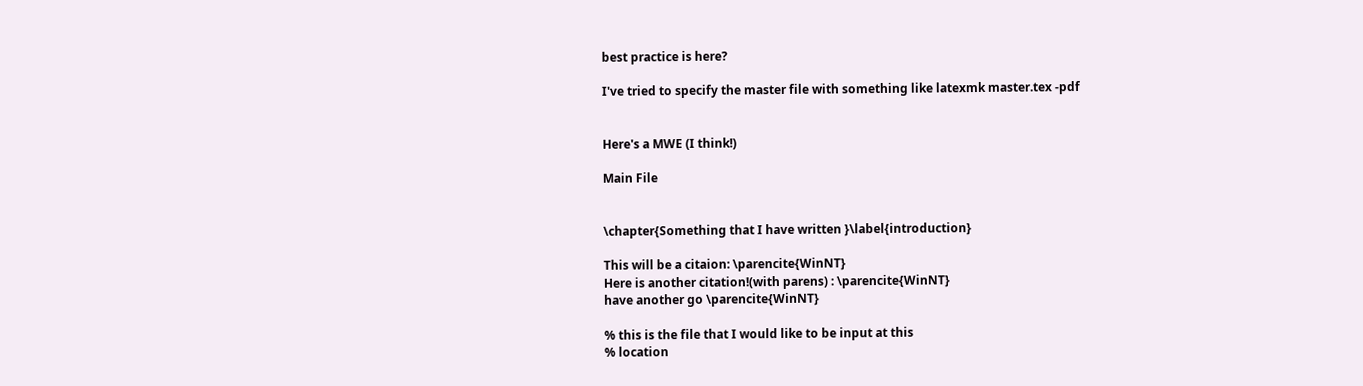best practice is here?

I've tried to specify the master file with something like latexmk master.tex -pdf


Here's a MWE (I think!)

Main File


\chapter{Something that I have written }\label{introduction}

This will be a citaion: \parencite{WinNT}
Here is another citation!(with parens) : \parencite{WinNT}
have another go \parencite{WinNT}

% this is the file that I would like to be input at this
% location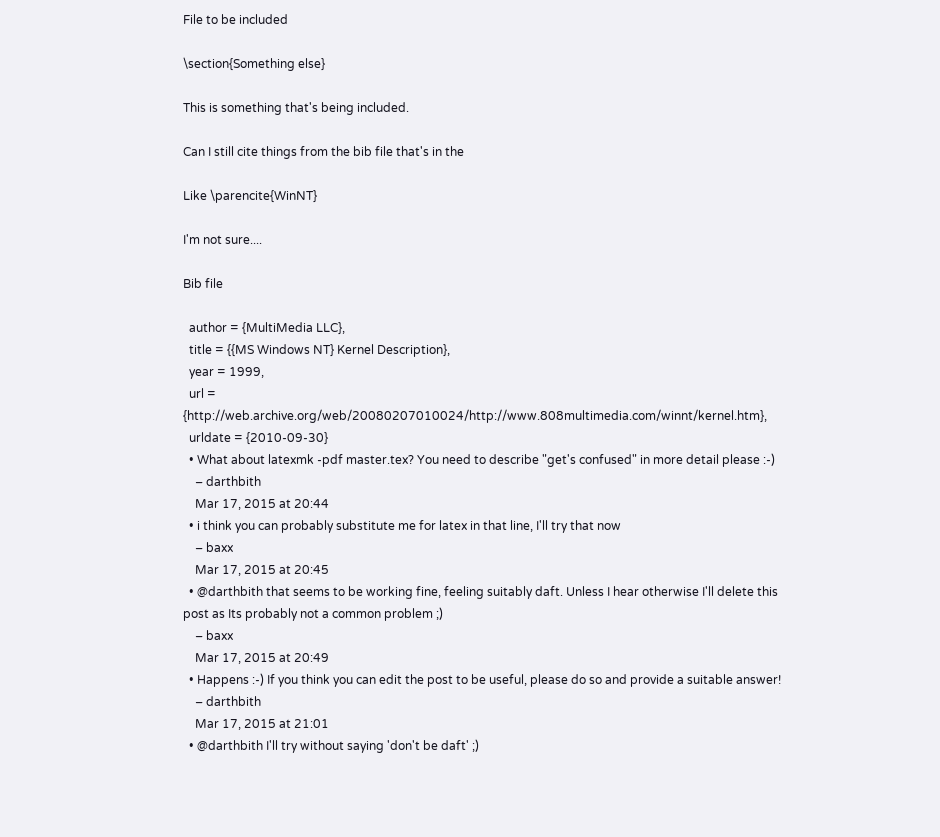File to be included

\section{Something else}

This is something that's being included.

Can I still cite things from the bib file that's in the

Like \parencite{WinNT}

I'm not sure....

Bib file

  author = {MultiMedia LLC},
  title = {{MS Windows NT} Kernel Description},
  year = 1999,
  url = {http://web.archive.org/web/20080207010024/http://www.808multimedia.com/winnt/kernel.htm},
  urldate = {2010-09-30}
  • What about latexmk -pdf master.tex? You need to describe "get's confused" in more detail please :-)
    – darthbith
    Mar 17, 2015 at 20:44
  • i think you can probably substitute me for latex in that line, I'll try that now
    – baxx
    Mar 17, 2015 at 20:45
  • @darthbith that seems to be working fine, feeling suitably daft. Unless I hear otherwise I'll delete this post as Its probably not a common problem ;)
    – baxx
    Mar 17, 2015 at 20:49
  • Happens :-) If you think you can edit the post to be useful, please do so and provide a suitable answer!
    – darthbith
    Mar 17, 2015 at 21:01
  • @darthbith I'll try without saying 'don't be daft' ;)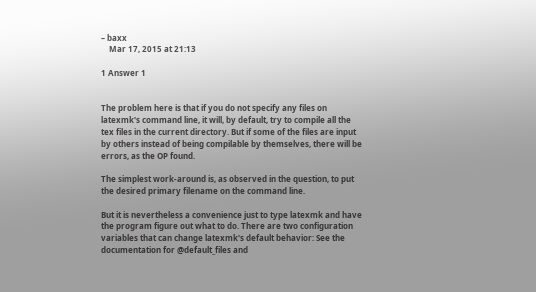– baxx
    Mar 17, 2015 at 21:13

1 Answer 1


The problem here is that if you do not specify any files on latexmk's command line, it will, by default, try to compile all the tex files in the current directory. But if some of the files are input by others instead of being compilable by themselves, there will be errors, as the OP found.

The simplest work-around is, as observed in the question, to put the desired primary filename on the command line.

But it is nevertheless a convenience just to type latexmk and have the program figure out what to do. There are two configuration variables that can change latexmk's default behavior: See the documentation for @default_files and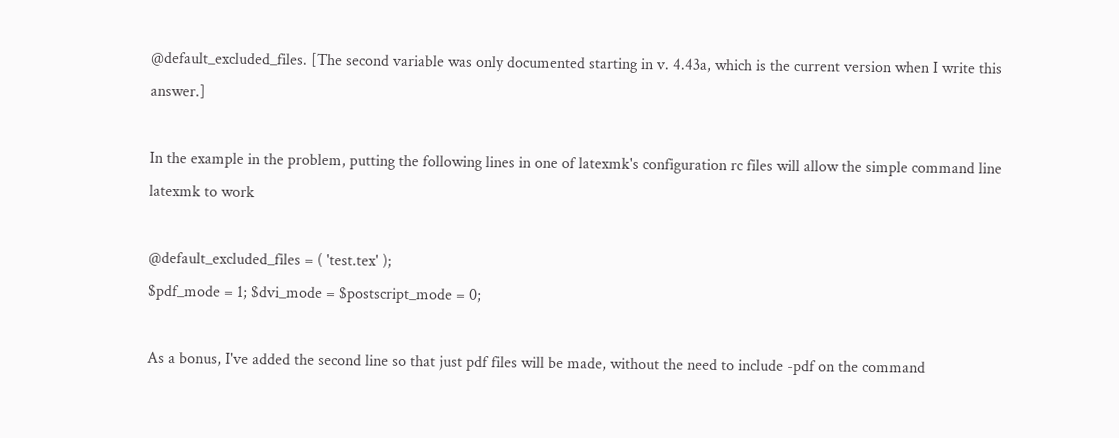@default_excluded_files. [The second variable was only documented starting in v. 4.43a, which is the current version when I write this answer.]

In the example in the problem, putting the following lines in one of latexmk's configuration rc files will allow the simple command line latexmk to work

@default_excluded_files = ( 'test.tex' );
$pdf_mode = 1; $dvi_mode = $postscript_mode = 0;

As a bonus, I've added the second line so that just pdf files will be made, without the need to include -pdf on the command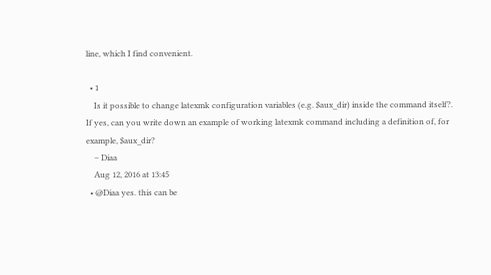line, which I find convenient.

  • 1
    Is it possible to change latexmk configuration variables (e.g. $aux_dir) inside the command itself?. If yes, can you write down an example of working latexmk command including a definition of, for example, $aux_dir?
    – Diaa
    Aug 12, 2016 at 13:45
  • @Diaa yes. this can be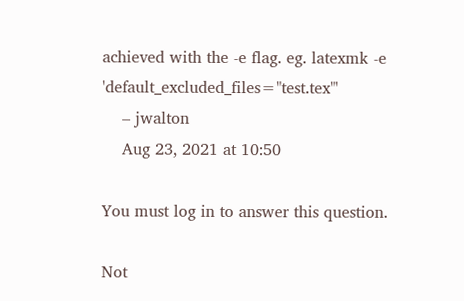achieved with the -e flag. eg. latexmk -e 'default_excluded_files="test.tex"'
    – jwalton
    Aug 23, 2021 at 10:50

You must log in to answer this question.

Not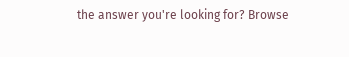the answer you're looking for? Browse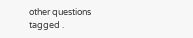other questions tagged .